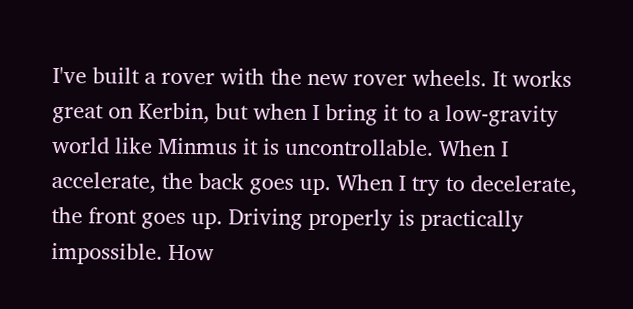I've built a rover with the new rover wheels. It works great on Kerbin, but when I bring it to a low-gravity world like Minmus it is uncontrollable. When I accelerate, the back goes up. When I try to decelerate, the front goes up. Driving properly is practically impossible. How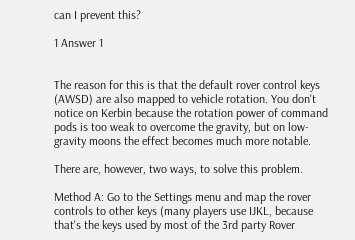can I prevent this?

1 Answer 1


The reason for this is that the default rover control keys (AWSD) are also mapped to vehicle rotation. You don't notice on Kerbin because the rotation power of command pods is too weak to overcome the gravity, but on low-gravity moons the effect becomes much more notable.

There are, however, two ways, to solve this problem.

Method A: Go to the Settings menu and map the rover controls to other keys (many players use IJKL, because that's the keys used by most of the 3rd party Rover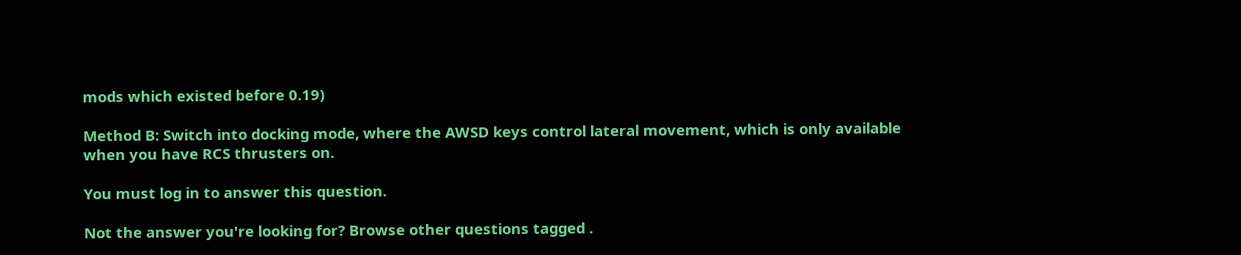mods which existed before 0.19)

Method B: Switch into docking mode, where the AWSD keys control lateral movement, which is only available when you have RCS thrusters on.

You must log in to answer this question.

Not the answer you're looking for? Browse other questions tagged .